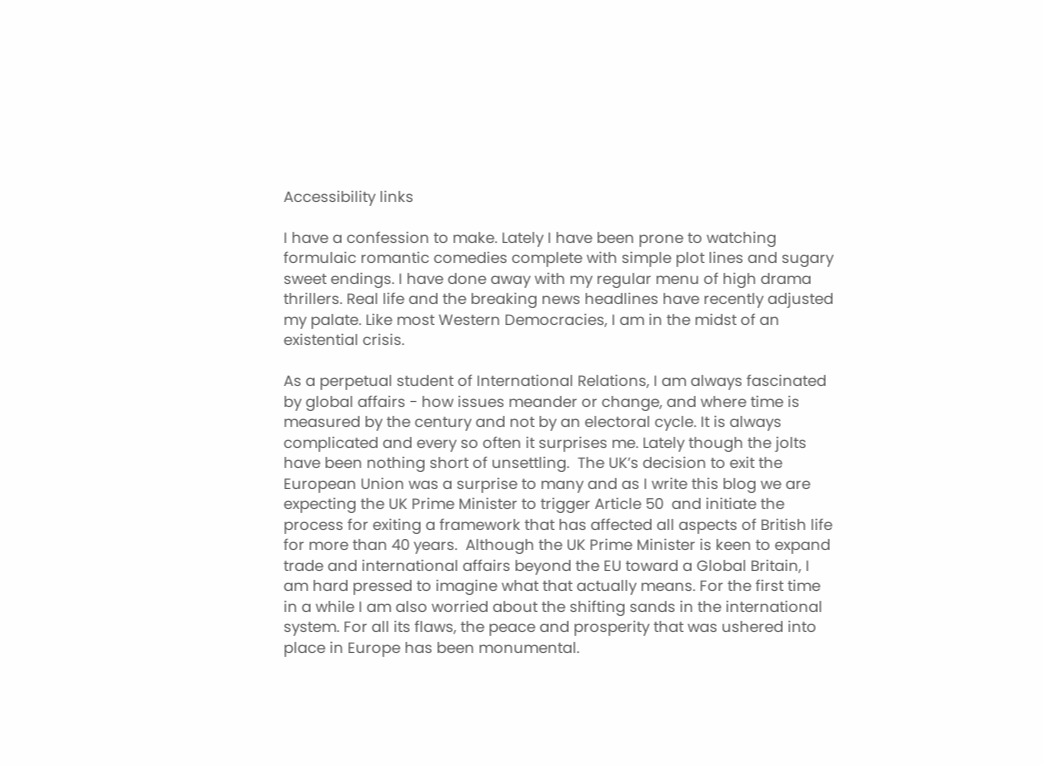Accessibility links

I have a confession to make. Lately I have been prone to watching formulaic romantic comedies complete with simple plot lines and sugary sweet endings. I have done away with my regular menu of high drama thrillers. Real life and the breaking news headlines have recently adjusted my palate. Like most Western Democracies, I am in the midst of an existential crisis.

As a perpetual student of International Relations, I am always fascinated by global affairs - how issues meander or change, and where time is measured by the century and not by an electoral cycle. It is always complicated and every so often it surprises me. Lately though the jolts have been nothing short of unsettling.  The UK’s decision to exit the European Union was a surprise to many and as I write this blog we are expecting the UK Prime Minister to trigger Article 50  and initiate the process for exiting a framework that has affected all aspects of British life for more than 40 years.  Although the UK Prime Minister is keen to expand trade and international affairs beyond the EU toward a Global Britain, I am hard pressed to imagine what that actually means. For the first time in a while I am also worried about the shifting sands in the international system. For all its flaws, the peace and prosperity that was ushered into place in Europe has been monumental.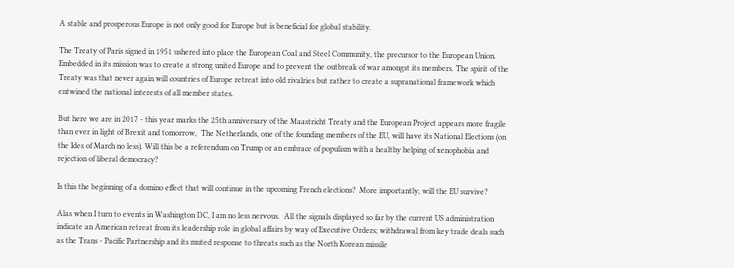A stable and prosperous Europe is not only good for Europe but is beneficial for global stability.

The Treaty of Paris signed in 1951 ushered into place the European Coal and Steel Community, the precursor to the European Union. Embedded in its mission was to create a strong united Europe and to prevent the outbreak of war amongst its members. The spirit of the Treaty was that never again will countries of Europe retreat into old rivalries but rather to create a supranational framework which entwined the national interests of all member states.

But here we are in 2017 - this year marks the 25th anniversary of the Maastricht Treaty and the European Project appears more fragile than ever in light of Brexit and tomorrow,  The Netherlands, one of the founding members of the EU, will have its National Elections (on the Ides of March no less). Will this be a referendum on Trump or an embrace of populism with a healthy helping of xenophobia and rejection of liberal democracy?

Is this the beginning of a domino effect that will continue in the upcoming French elections?  More importantly, will the EU survive?

Alas when I turn to events in Washington DC, I am no less nervous.  All the signals displayed so far by the current US administration indicate an American retreat from its leadership role in global affairs by way of Executive Orders; withdrawal from key trade deals such as the Trans - Pacific Partnership and its muted response to threats such as the North Korean missile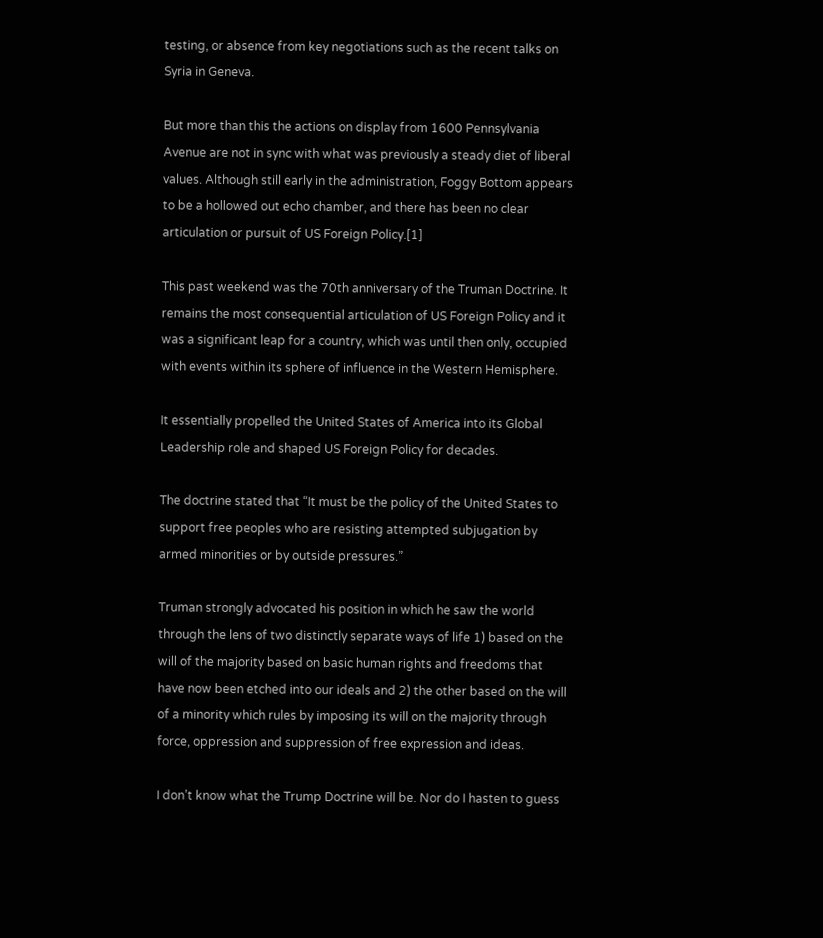testing, or absence from key negotiations such as the recent talks on Syria in Geneva.

But more than this the actions on display from 1600 Pennsylvania Avenue are not in sync with what was previously a steady diet of liberal values. Although still early in the administration, Foggy Bottom appears to be a hollowed out echo chamber, and there has been no clear articulation or pursuit of US Foreign Policy.[1]

This past weekend was the 70th anniversary of the Truman Doctrine. It remains the most consequential articulation of US Foreign Policy and it was a significant leap for a country, which was until then only, occupied with events within its sphere of influence in the Western Hemisphere.

It essentially propelled the United States of America into its Global Leadership role and shaped US Foreign Policy for decades.

The doctrine stated that “It must be the policy of the United States to support free peoples who are resisting attempted subjugation by armed minorities or by outside pressures.”

Truman strongly advocated his position in which he saw the world through the lens of two distinctly separate ways of life 1) based on the will of the majority based on basic human rights and freedoms that have now been etched into our ideals and 2) the other based on the will of a minority which rules by imposing its will on the majority through force, oppression and suppression of free expression and ideas.

I don’t know what the Trump Doctrine will be. Nor do I hasten to guess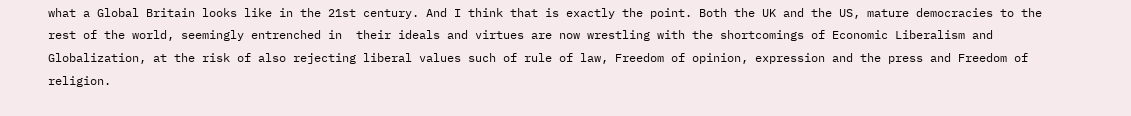what a Global Britain looks like in the 21st century. And I think that is exactly the point. Both the UK and the US, mature democracies to the rest of the world, seemingly entrenched in  their ideals and virtues are now wrestling with the shortcomings of Economic Liberalism and Globalization, at the risk of also rejecting liberal values such of rule of law, Freedom of opinion, expression and the press and Freedom of religion.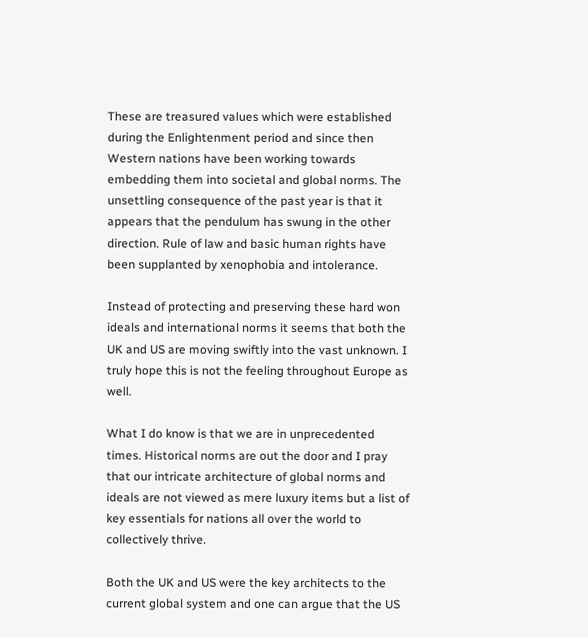These are treasured values which were established during the Enlightenment period and since then Western nations have been working towards embedding them into societal and global norms. The unsettling consequence of the past year is that it appears that the pendulum has swung in the other direction. Rule of law and basic human rights have been supplanted by xenophobia and intolerance.

Instead of protecting and preserving these hard won ideals and international norms it seems that both the UK and US are moving swiftly into the vast unknown. I truly hope this is not the feeling throughout Europe as well.

What I do know is that we are in unprecedented times. Historical norms are out the door and I pray that our intricate architecture of global norms and ideals are not viewed as mere luxury items but a list of key essentials for nations all over the world to collectively thrive.

Both the UK and US were the key architects to the current global system and one can argue that the US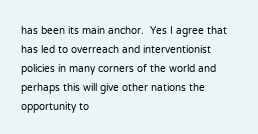has been its main anchor.  Yes I agree that has led to overreach and interventionist policies in many corners of the world and perhaps this will give other nations the opportunity to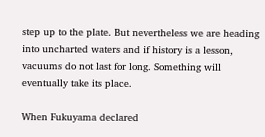step up to the plate. But nevertheless we are heading into uncharted waters and if history is a lesson, vacuums do not last for long. Something will eventually take its place.

When Fukuyama declared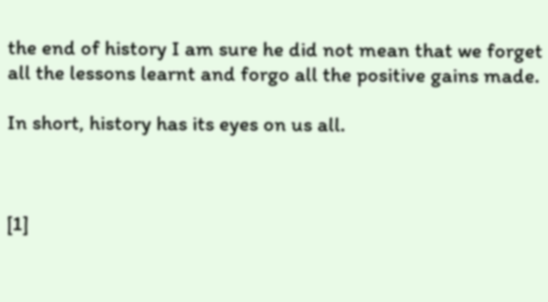the end of history I am sure he did not mean that we forget all the lessons learnt and forgo all the positive gains made.

In short, history has its eyes on us all.



[1]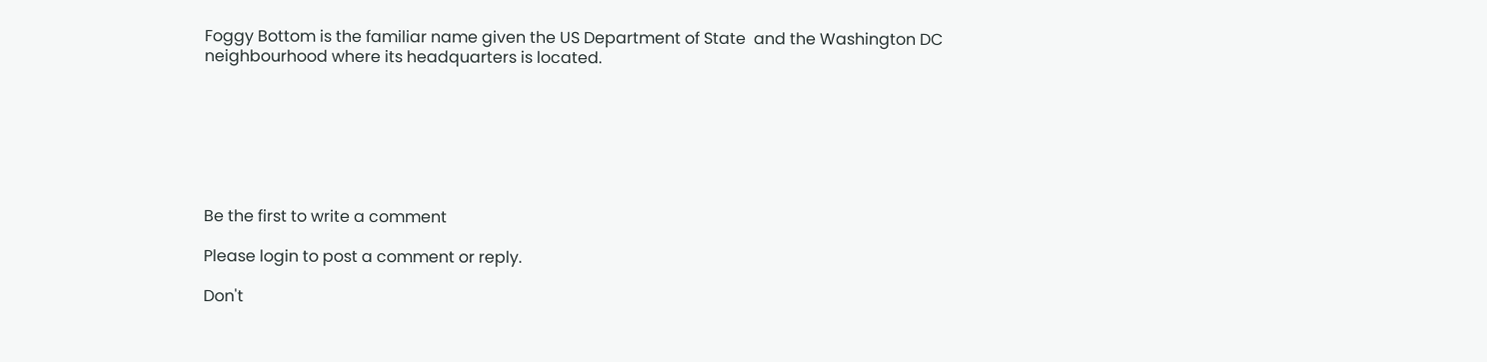Foggy Bottom is the familiar name given the US Department of State  and the Washington DC neighbourhood where its headquarters is located.







Be the first to write a comment

Please login to post a comment or reply.

Don't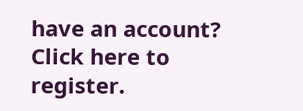have an account? Click here to register.